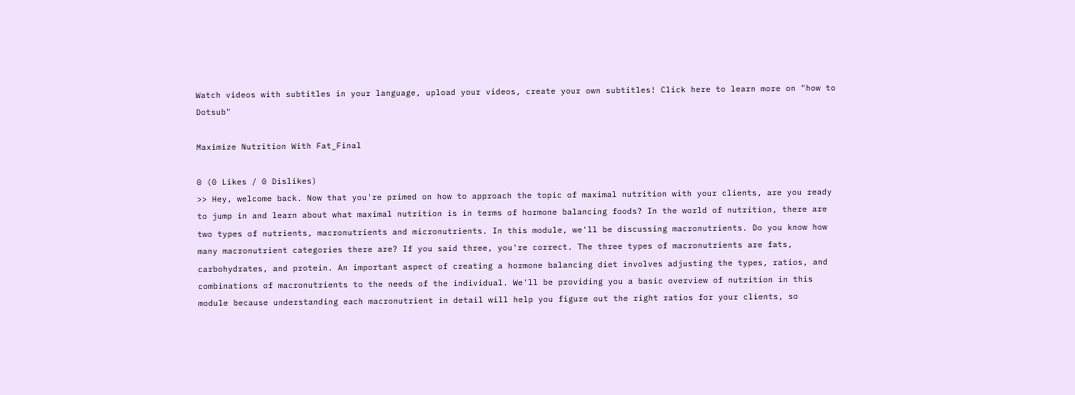Watch videos with subtitles in your language, upload your videos, create your own subtitles! Click here to learn more on "how to Dotsub"

Maximize Nutrition With Fat_Final

0 (0 Likes / 0 Dislikes)
>> Hey, welcome back. Now that you're primed on how to approach the topic of maximal nutrition with your clients, are you ready to jump in and learn about what maximal nutrition is in terms of hormone balancing foods? In the world of nutrition, there are two types of nutrients, macronutrients and micronutrients. In this module, we'll be discussing macronutrients. Do you know how many macronutrient categories there are? If you said three, you're correct. The three types of macronutrients are fats, carbohydrates, and protein. An important aspect of creating a hormone balancing diet involves adjusting the types, ratios, and combinations of macronutrients to the needs of the individual. We'll be providing you a basic overview of nutrition in this module because understanding each macronutrient in detail will help you figure out the right ratios for your clients, so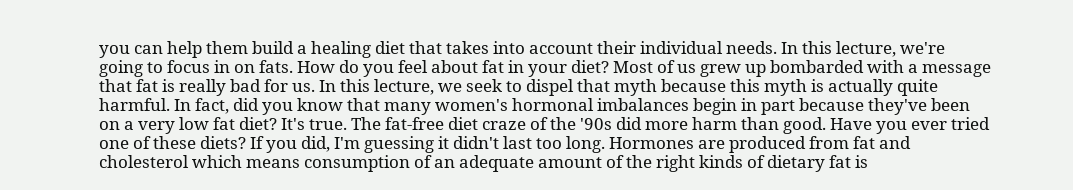you can help them build a healing diet that takes into account their individual needs. In this lecture, we're going to focus in on fats. How do you feel about fat in your diet? Most of us grew up bombarded with a message that fat is really bad for us. In this lecture, we seek to dispel that myth because this myth is actually quite harmful. In fact, did you know that many women's hormonal imbalances begin in part because they've been on a very low fat diet? It's true. The fat-free diet craze of the '90s did more harm than good. Have you ever tried one of these diets? If you did, I'm guessing it didn't last too long. Hormones are produced from fat and cholesterol which means consumption of an adequate amount of the right kinds of dietary fat is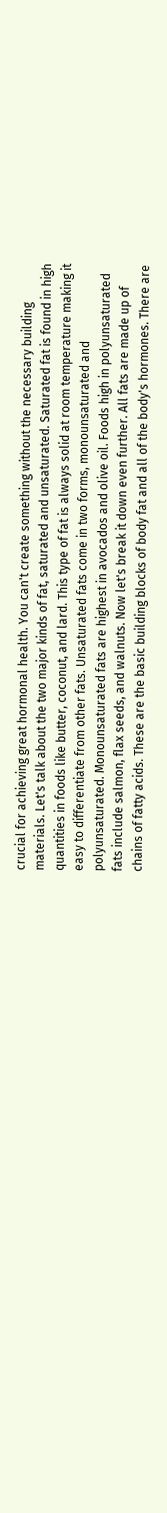crucial for achieving great hormonal health. You can't create something without the necessary building materials. Let's talk about the two major kinds of fat, saturated and unsaturated. Saturated fat is found in high quantities in foods like butter, coconut, and lard. This type of fat is always solid at room temperature making it easy to differentiate from other fats. Unsaturated fats come in two forms, monounsaturated and polyunsaturated. Monounsaturated fats are highest in avocados and olive oil. Foods high in polyunsaturated fats include salmon, flax seeds, and walnuts. Now let's break it down even further. All fats are made up of chains of fatty acids. These are the basic building blocks of body fat and all of the body's hormones. There are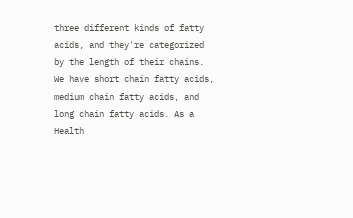three different kinds of fatty acids, and they're categorized by the length of their chains. We have short chain fatty acids, medium chain fatty acids, and long chain fatty acids. As a Health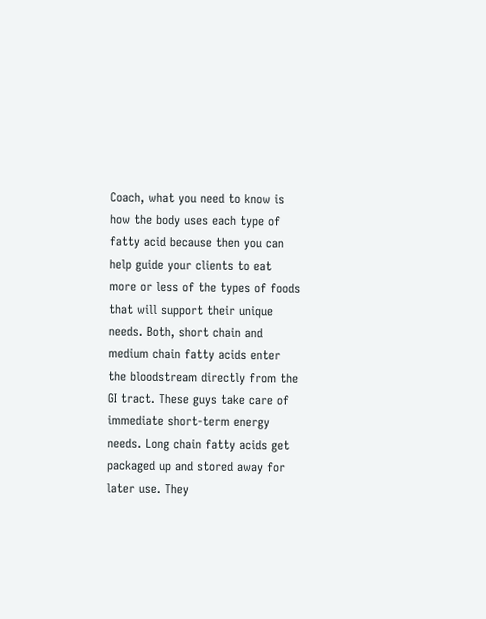Coach, what you need to know is how the body uses each type of fatty acid because then you can help guide your clients to eat more or less of the types of foods that will support their unique needs. Both, short chain and medium chain fatty acids enter the bloodstream directly from the GI tract. These guys take care of immediate short-term energy needs. Long chain fatty acids get packaged up and stored away for later use. They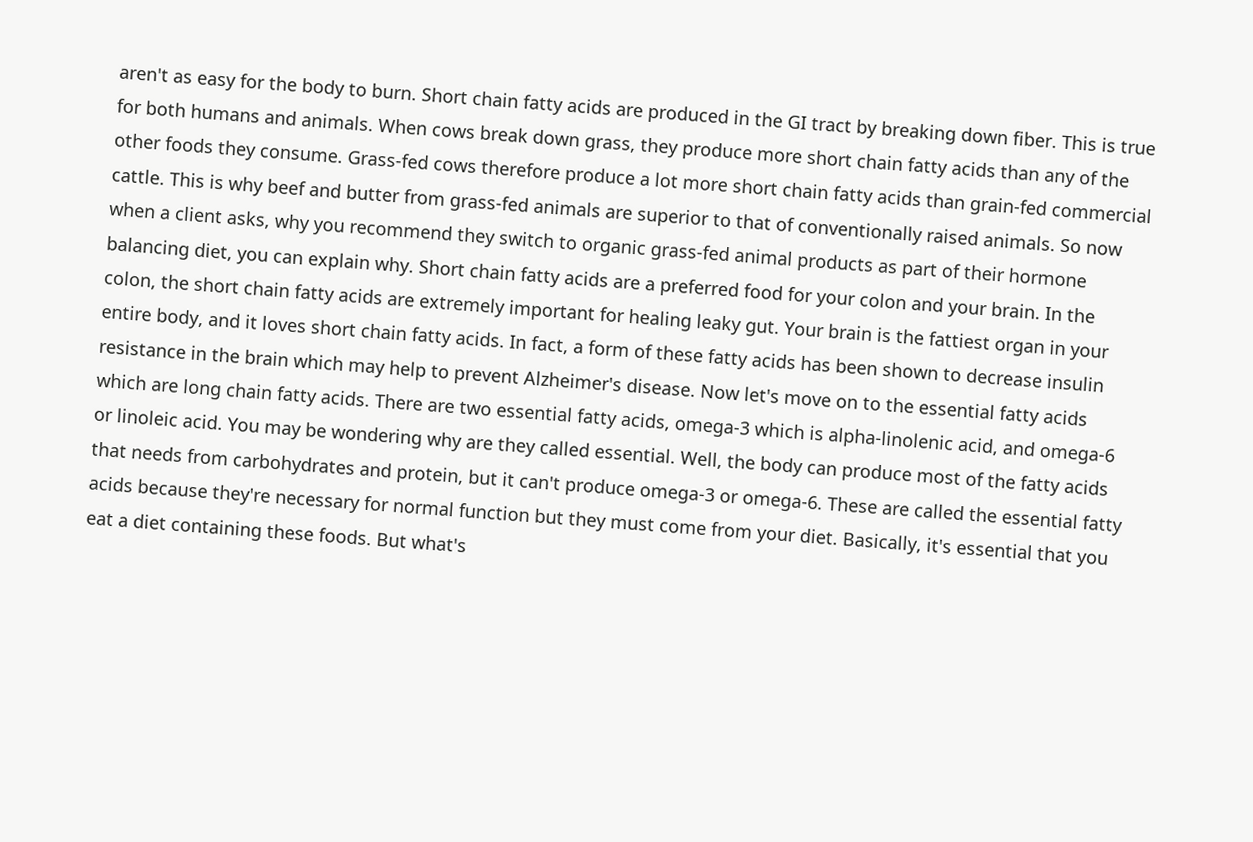aren't as easy for the body to burn. Short chain fatty acids are produced in the GI tract by breaking down fiber. This is true for both humans and animals. When cows break down grass, they produce more short chain fatty acids than any of the other foods they consume. Grass-fed cows therefore produce a lot more short chain fatty acids than grain-fed commercial cattle. This is why beef and butter from grass-fed animals are superior to that of conventionally raised animals. So now when a client asks, why you recommend they switch to organic grass-fed animal products as part of their hormone balancing diet, you can explain why. Short chain fatty acids are a preferred food for your colon and your brain. In the colon, the short chain fatty acids are extremely important for healing leaky gut. Your brain is the fattiest organ in your entire body, and it loves short chain fatty acids. In fact, a form of these fatty acids has been shown to decrease insulin resistance in the brain which may help to prevent Alzheimer's disease. Now let's move on to the essential fatty acids which are long chain fatty acids. There are two essential fatty acids, omega-3 which is alpha-linolenic acid, and omega-6 or linoleic acid. You may be wondering why are they called essential. Well, the body can produce most of the fatty acids that needs from carbohydrates and protein, but it can't produce omega-3 or omega-6. These are called the essential fatty acids because they're necessary for normal function but they must come from your diet. Basically, it's essential that you eat a diet containing these foods. But what's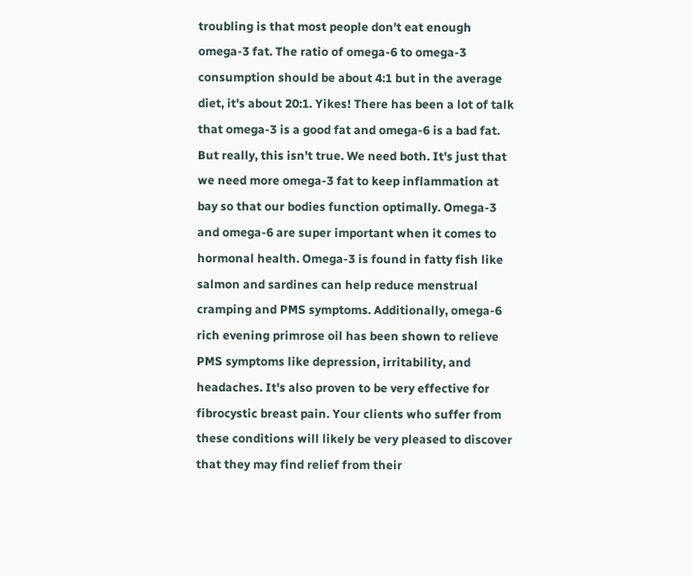troubling is that most people don't eat enough omega-3 fat. The ratio of omega-6 to omega-3 consumption should be about 4:1 but in the average diet, it's about 20:1. Yikes! There has been a lot of talk that omega-3 is a good fat and omega-6 is a bad fat. But really, this isn't true. We need both. It's just that we need more omega-3 fat to keep inflammation at bay so that our bodies function optimally. Omega-3 and omega-6 are super important when it comes to hormonal health. Omega-3 is found in fatty fish like salmon and sardines can help reduce menstrual cramping and PMS symptoms. Additionally, omega-6 rich evening primrose oil has been shown to relieve PMS symptoms like depression, irritability, and headaches. It's also proven to be very effective for fibrocystic breast pain. Your clients who suffer from these conditions will likely be very pleased to discover that they may find relief from their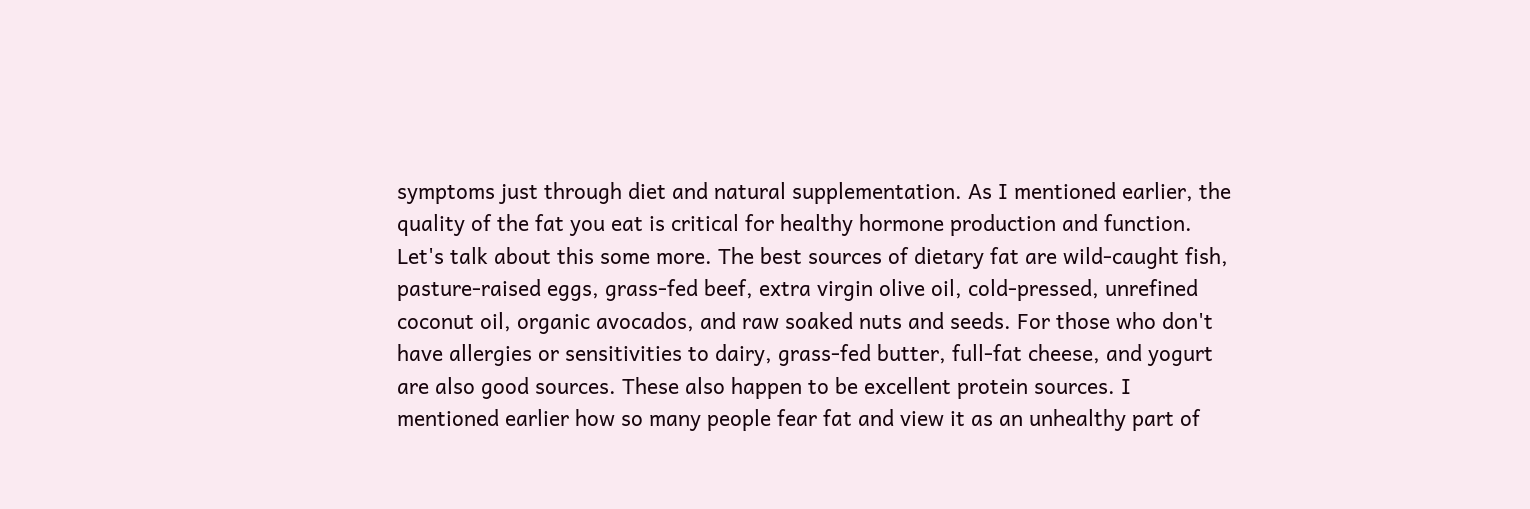symptoms just through diet and natural supplementation. As I mentioned earlier, the quality of the fat you eat is critical for healthy hormone production and function. Let's talk about this some more. The best sources of dietary fat are wild-caught fish, pasture-raised eggs, grass-fed beef, extra virgin olive oil, cold-pressed, unrefined coconut oil, organic avocados, and raw soaked nuts and seeds. For those who don't have allergies or sensitivities to dairy, grass-fed butter, full-fat cheese, and yogurt are also good sources. These also happen to be excellent protein sources. I mentioned earlier how so many people fear fat and view it as an unhealthy part of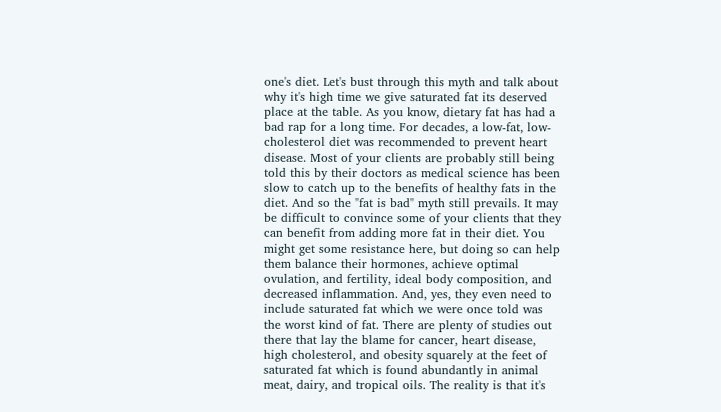one's diet. Let's bust through this myth and talk about why it's high time we give saturated fat its deserved place at the table. As you know, dietary fat has had a bad rap for a long time. For decades, a low-fat, low-cholesterol diet was recommended to prevent heart disease. Most of your clients are probably still being told this by their doctors as medical science has been slow to catch up to the benefits of healthy fats in the diet. And so the "fat is bad" myth still prevails. It may be difficult to convince some of your clients that they can benefit from adding more fat in their diet. You might get some resistance here, but doing so can help them balance their hormones, achieve optimal ovulation, and fertility, ideal body composition, and decreased inflammation. And, yes, they even need to include saturated fat which we were once told was the worst kind of fat. There are plenty of studies out there that lay the blame for cancer, heart disease, high cholesterol, and obesity squarely at the feet of saturated fat which is found abundantly in animal meat, dairy, and tropical oils. The reality is that it's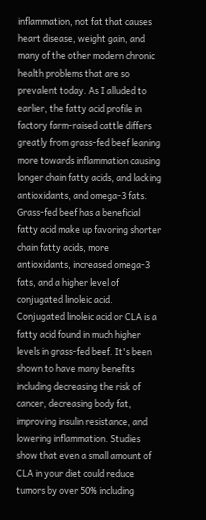inflammation, not fat that causes heart disease, weight gain, and many of the other modern chronic health problems that are so prevalent today. As I alluded to earlier, the fatty acid profile in factory farm-raised cattle differs greatly from grass-fed beef leaning more towards inflammation causing longer chain fatty acids, and lacking antioxidants, and omega-3 fats. Grass-fed beef has a beneficial fatty acid make up favoring shorter chain fatty acids, more antioxidants, increased omega-3 fats, and a higher level of conjugated linoleic acid. Conjugated linoleic acid or CLA is a fatty acid found in much higher levels in grass-fed beef. It's been shown to have many benefits including decreasing the risk of cancer, decreasing body fat, improving insulin resistance, and lowering inflammation. Studies show that even a small amount of CLA in your diet could reduce tumors by over 50% including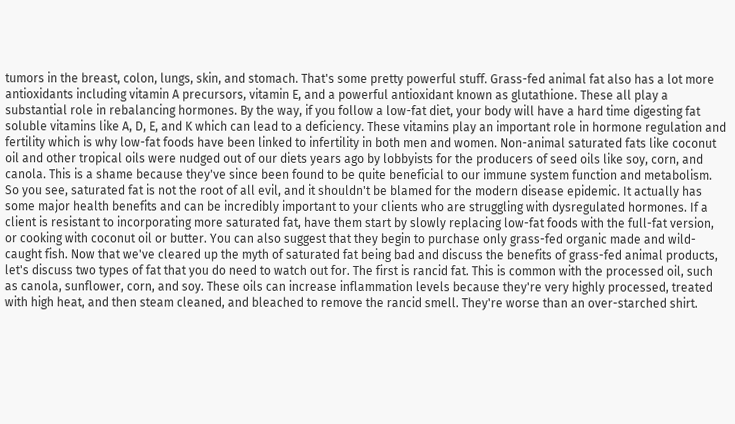tumors in the breast, colon, lungs, skin, and stomach. That's some pretty powerful stuff. Grass-fed animal fat also has a lot more antioxidants including vitamin A precursors, vitamin E, and a powerful antioxidant known as glutathione. These all play a substantial role in rebalancing hormones. By the way, if you follow a low-fat diet, your body will have a hard time digesting fat soluble vitamins like A, D, E, and K which can lead to a deficiency. These vitamins play an important role in hormone regulation and fertility which is why low-fat foods have been linked to infertility in both men and women. Non-animal saturated fats like coconut oil and other tropical oils were nudged out of our diets years ago by lobbyists for the producers of seed oils like soy, corn, and canola. This is a shame because they've since been found to be quite beneficial to our immune system function and metabolism. So you see, saturated fat is not the root of all evil, and it shouldn't be blamed for the modern disease epidemic. It actually has some major health benefits and can be incredibly important to your clients who are struggling with dysregulated hormones. If a client is resistant to incorporating more saturated fat, have them start by slowly replacing low-fat foods with the full-fat version, or cooking with coconut oil or butter. You can also suggest that they begin to purchase only grass-fed organic made and wild-caught fish. Now that we've cleared up the myth of saturated fat being bad and discuss the benefits of grass-fed animal products, let's discuss two types of fat that you do need to watch out for. The first is rancid fat. This is common with the processed oil, such as canola, sunflower, corn, and soy. These oils can increase inflammation levels because they're very highly processed, treated with high heat, and then steam cleaned, and bleached to remove the rancid smell. They're worse than an over-starched shirt.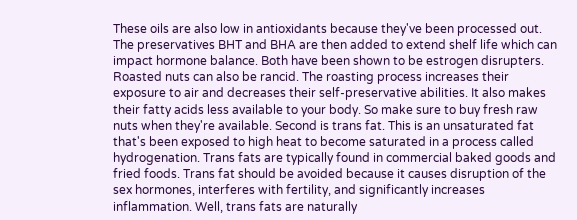These oils are also low in antioxidants because they've been processed out. The preservatives BHT and BHA are then added to extend shelf life which can impact hormone balance. Both have been shown to be estrogen disrupters. Roasted nuts can also be rancid. The roasting process increases their exposure to air and decreases their self-preservative abilities. It also makes their fatty acids less available to your body. So make sure to buy fresh raw nuts when they're available. Second is trans fat. This is an unsaturated fat that's been exposed to high heat to become saturated in a process called hydrogenation. Trans fats are typically found in commercial baked goods and fried foods. Trans fat should be avoided because it causes disruption of the sex hormones, interferes with fertility, and significantly increases inflammation. Well, trans fats are naturally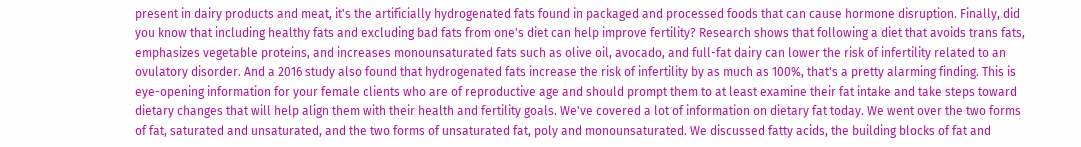present in dairy products and meat, it's the artificially hydrogenated fats found in packaged and processed foods that can cause hormone disruption. Finally, did you know that including healthy fats and excluding bad fats from one's diet can help improve fertility? Research shows that following a diet that avoids trans fats, emphasizes vegetable proteins, and increases monounsaturated fats such as olive oil, avocado, and full-fat dairy can lower the risk of infertility related to an ovulatory disorder. And a 2016 study also found that hydrogenated fats increase the risk of infertility by as much as 100%, that's a pretty alarming finding. This is eye-opening information for your female clients who are of reproductive age and should prompt them to at least examine their fat intake and take steps toward dietary changes that will help align them with their health and fertility goals. We've covered a lot of information on dietary fat today. We went over the two forms of fat, saturated and unsaturated, and the two forms of unsaturated fat, poly and monounsaturated. We discussed fatty acids, the building blocks of fat and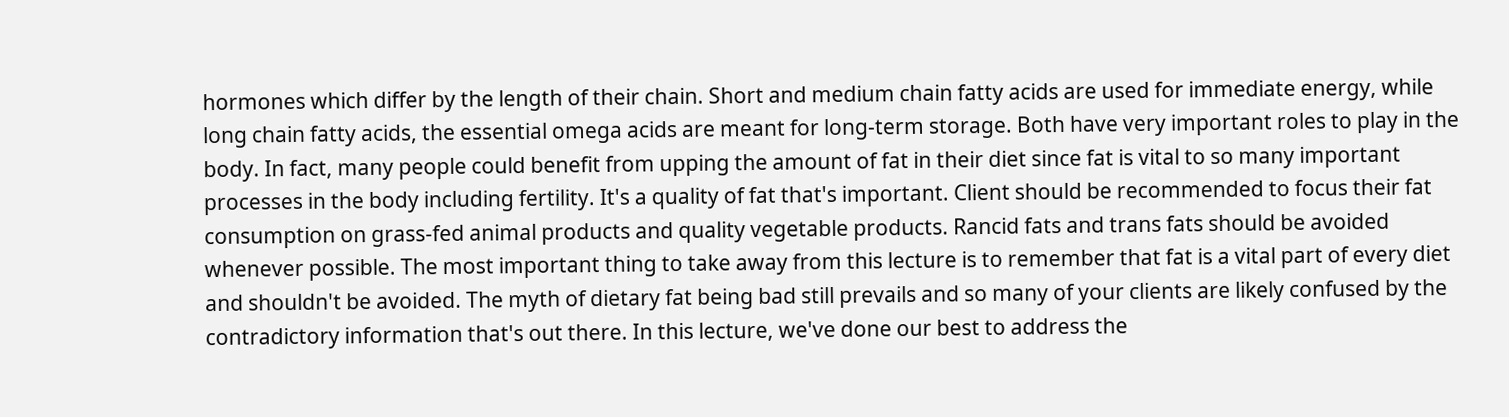hormones which differ by the length of their chain. Short and medium chain fatty acids are used for immediate energy, while long chain fatty acids, the essential omega acids are meant for long-term storage. Both have very important roles to play in the body. In fact, many people could benefit from upping the amount of fat in their diet since fat is vital to so many important processes in the body including fertility. It's a quality of fat that's important. Client should be recommended to focus their fat consumption on grass-fed animal products and quality vegetable products. Rancid fats and trans fats should be avoided whenever possible. The most important thing to take away from this lecture is to remember that fat is a vital part of every diet and shouldn't be avoided. The myth of dietary fat being bad still prevails and so many of your clients are likely confused by the contradictory information that's out there. In this lecture, we've done our best to address the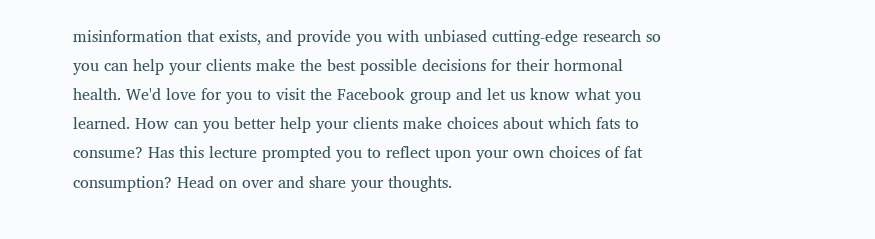misinformation that exists, and provide you with unbiased cutting-edge research so you can help your clients make the best possible decisions for their hormonal health. We'd love for you to visit the Facebook group and let us know what you learned. How can you better help your clients make choices about which fats to consume? Has this lecture prompted you to reflect upon your own choices of fat consumption? Head on over and share your thoughts.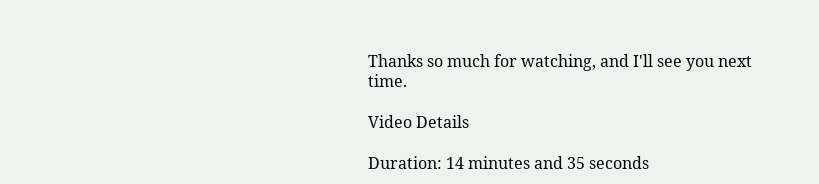Thanks so much for watching, and I'll see you next time.

Video Details

Duration: 14 minutes and 35 seconds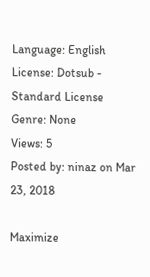Language: English
License: Dotsub - Standard License
Genre: None
Views: 5
Posted by: ninaz on Mar 23, 2018

Maximize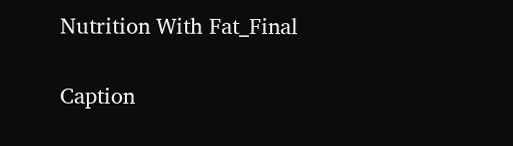Nutrition With Fat_Final

Caption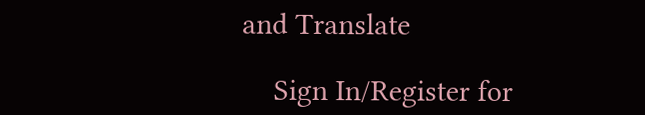and Translate

    Sign In/Register for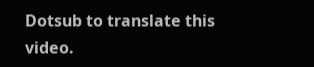Dotsub to translate this video.